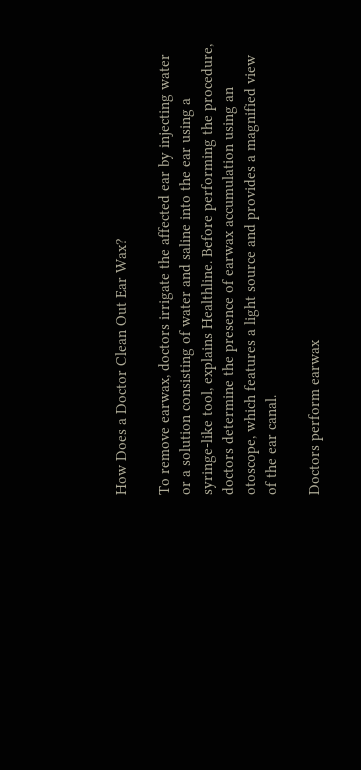How Does a Doctor Clean Out Ear Wax?

To remove earwax, doctors irrigate the affected ear by injecting water or a solution consisting of water and saline into the ear using a syringe-like tool, explains Healthline. Before performing the procedure, doctors determine the presence of earwax accumulation using an otoscope, which features a light source and provides a magnified view of the ear canal.

Doctors perform earwax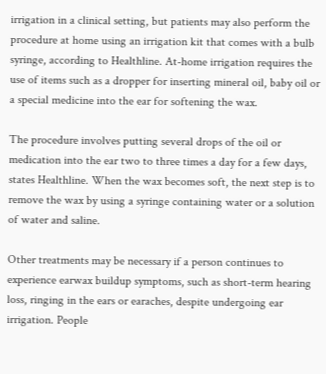irrigation in a clinical setting, but patients may also perform the procedure at home using an irrigation kit that comes with a bulb syringe, according to Healthline. At-home irrigation requires the use of items such as a dropper for inserting mineral oil, baby oil or a special medicine into the ear for softening the wax.

The procedure involves putting several drops of the oil or medication into the ear two to three times a day for a few days, states Healthline. When the wax becomes soft, the next step is to remove the wax by using a syringe containing water or a solution of water and saline.

Other treatments may be necessary if a person continues to experience earwax buildup symptoms, such as short-term hearing loss, ringing in the ears or earaches, despite undergoing ear irrigation. People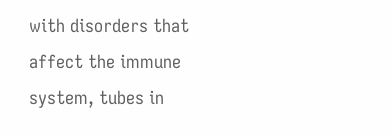with disorders that affect the immune system, tubes in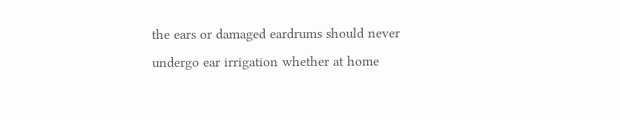the ears or damaged eardrums should never undergo ear irrigation whether at home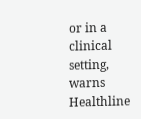or in a clinical setting, warns Healthline